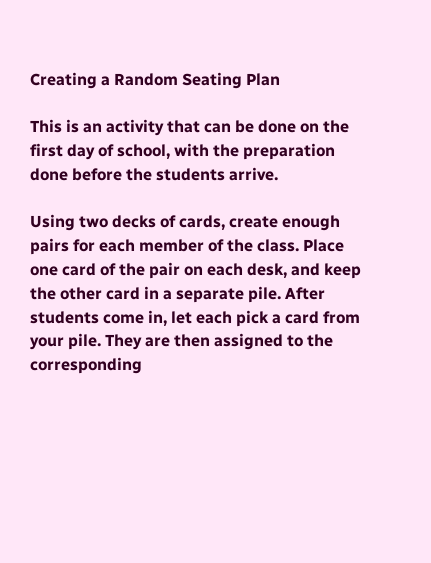Creating a Random Seating Plan

This is an activity that can be done on the first day of school, with the preparation done before the students arrive.

Using two decks of cards, create enough pairs for each member of the class. Place one card of the pair on each desk, and keep the other card in a separate pile. After students come in, let each pick a card from your pile. They are then assigned to the corresponding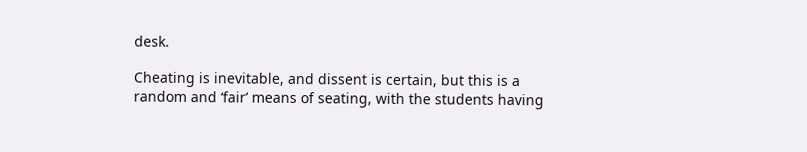desk.

Cheating is inevitable, and dissent is certain, but this is a random and ‘fair’ means of seating, with the students having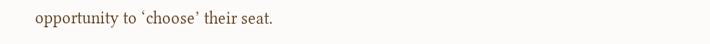opportunity to ‘choose’ their seat.